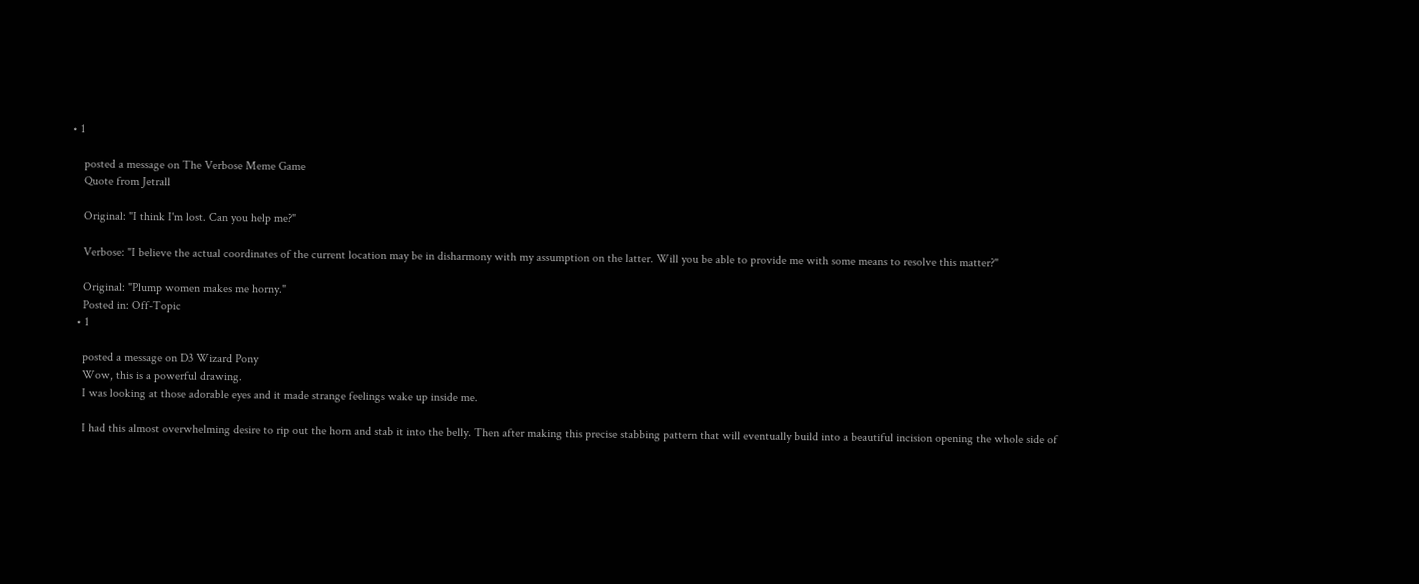• 1

    posted a message on The Verbose Meme Game
    Quote from Jetrall

    Original: "I think I'm lost. Can you help me?"

    Verbose: "I believe the actual coordinates of the current location may be in disharmony with my assumption on the latter. Will you be able to provide me with some means to resolve this matter?"

    Original: "Plump women makes me horny."
    Posted in: Off-Topic
  • 1

    posted a message on D3 Wizard Pony
    Wow, this is a powerful drawing.
    I was looking at those adorable eyes and it made strange feelings wake up inside me.

    I had this almost overwhelming desire to rip out the horn and stab it into the belly. Then after making this precise stabbing pattern that will eventually build into a beautiful incision opening the whole side of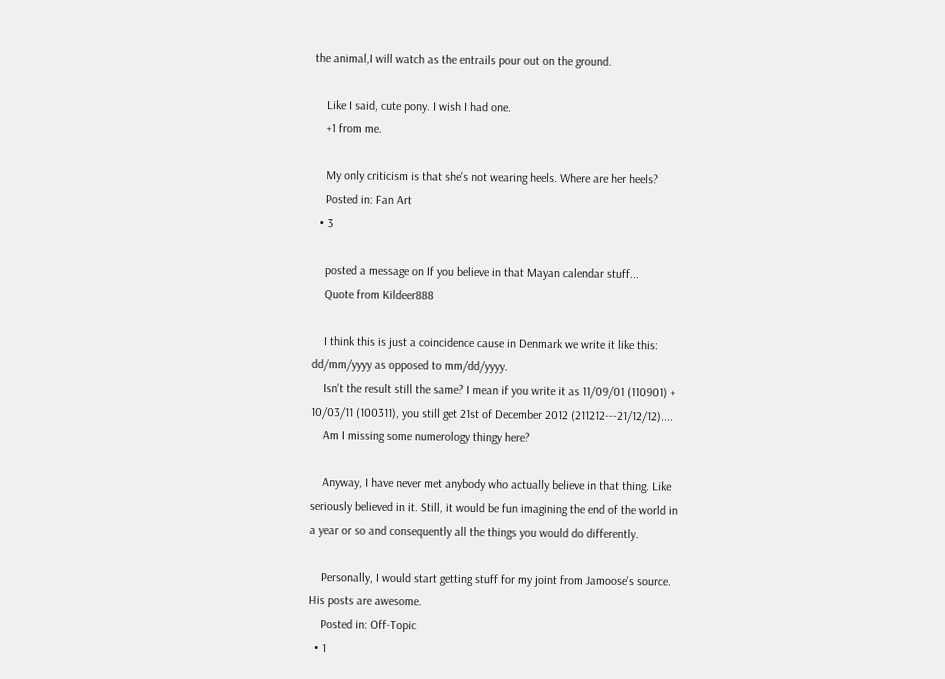the animal,I will watch as the entrails pour out on the ground.

    Like I said, cute pony. I wish I had one.
    +1 from me.

    My only criticism is that she's not wearing heels. Where are her heels?
    Posted in: Fan Art
  • 3

    posted a message on If you believe in that Mayan calendar stuff...
    Quote from Kildeer888

    I think this is just a coincidence cause in Denmark we write it like this: dd/mm/yyyy as opposed to mm/dd/yyyy.
    Isn't the result still the same? I mean if you write it as 11/09/01 (110901) + 10/03/11 (100311), you still get 21st of December 2012 (211212---21/12/12)....
    Am I missing some numerology thingy here?

    Anyway, I have never met anybody who actually believe in that thing. Like seriously believed in it. Still, it would be fun imagining the end of the world in a year or so and consequently all the things you would do differently.

    Personally, I would start getting stuff for my joint from Jamoose's source. His posts are awesome.
    Posted in: Off-Topic
  • 1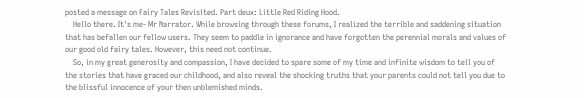posted a message on Fairy Tales Revisited. Part deux: Little Red Riding Hood.
    Hello there. It's me- Mr Narrator. While browsing through these forums, I realized the terrible and saddening situation that has befallen our fellow users. They seem to paddle in ignorance and have forgotten the perennial morals and values of our good old fairy tales. However, this need not continue.
    So, in my great generosity and compassion, I have decided to spare some of my time and infinite wisdom to tell you of the stories that have graced our childhood, and also reveal the shocking truths that your parents could not tell you due to the blissful innocence of your then unblemished minds.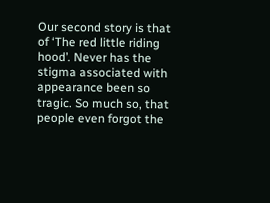Our second story is that of ‘The red little riding hood’. Never has the stigma associated with appearance been so tragic. So much so, that people even forgot the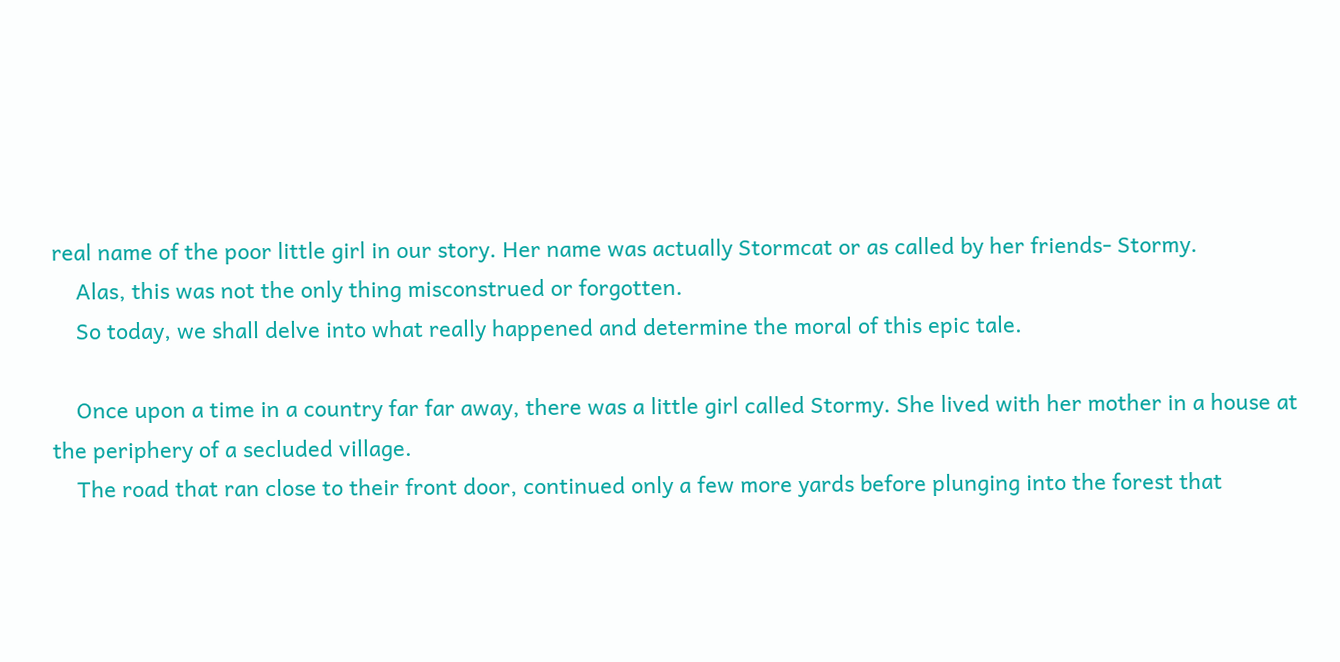real name of the poor little girl in our story. Her name was actually Stormcat or as called by her friends- Stormy.
    Alas, this was not the only thing misconstrued or forgotten.
    So today, we shall delve into what really happened and determine the moral of this epic tale.

    Once upon a time in a country far far away, there was a little girl called Stormy. She lived with her mother in a house at the periphery of a secluded village.
    The road that ran close to their front door, continued only a few more yards before plunging into the forest that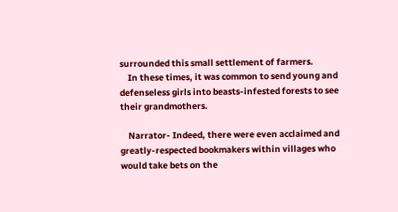surrounded this small settlement of farmers.
    In these times, it was common to send young and defenseless girls into beasts-infested forests to see their grandmothers.

    Narrator- Indeed, there were even acclaimed and greatly-respected bookmakers within villages who would take bets on the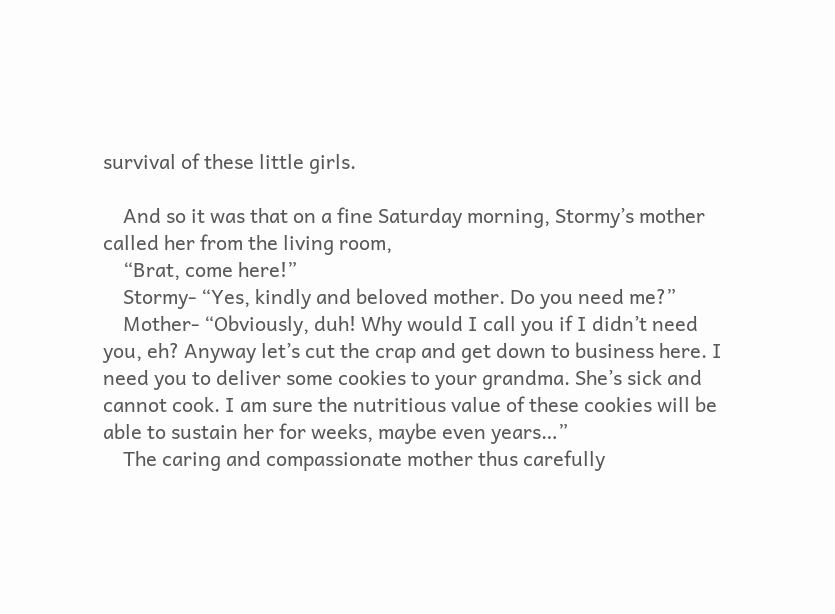survival of these little girls.

    And so it was that on a fine Saturday morning, Stormy’s mother called her from the living room,
    “Brat, come here!”
    Stormy- “Yes, kindly and beloved mother. Do you need me?”
    Mother- “Obviously, duh! Why would I call you if I didn’t need you, eh? Anyway let’s cut the crap and get down to business here. I need you to deliver some cookies to your grandma. She’s sick and cannot cook. I am sure the nutritious value of these cookies will be able to sustain her for weeks, maybe even years…”
    The caring and compassionate mother thus carefully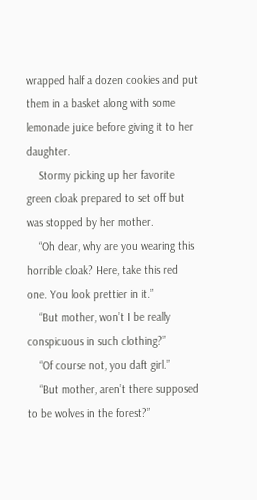wrapped half a dozen cookies and put them in a basket along with some lemonade juice before giving it to her daughter.
    Stormy picking up her favorite green cloak prepared to set off but was stopped by her mother.
    “Oh dear, why are you wearing this horrible cloak? Here, take this red one. You look prettier in it.”
    “But mother, won’t I be really conspicuous in such clothing?”
    “Of course not, you daft girl.”
    “But mother, aren’t there supposed to be wolves in the forest?”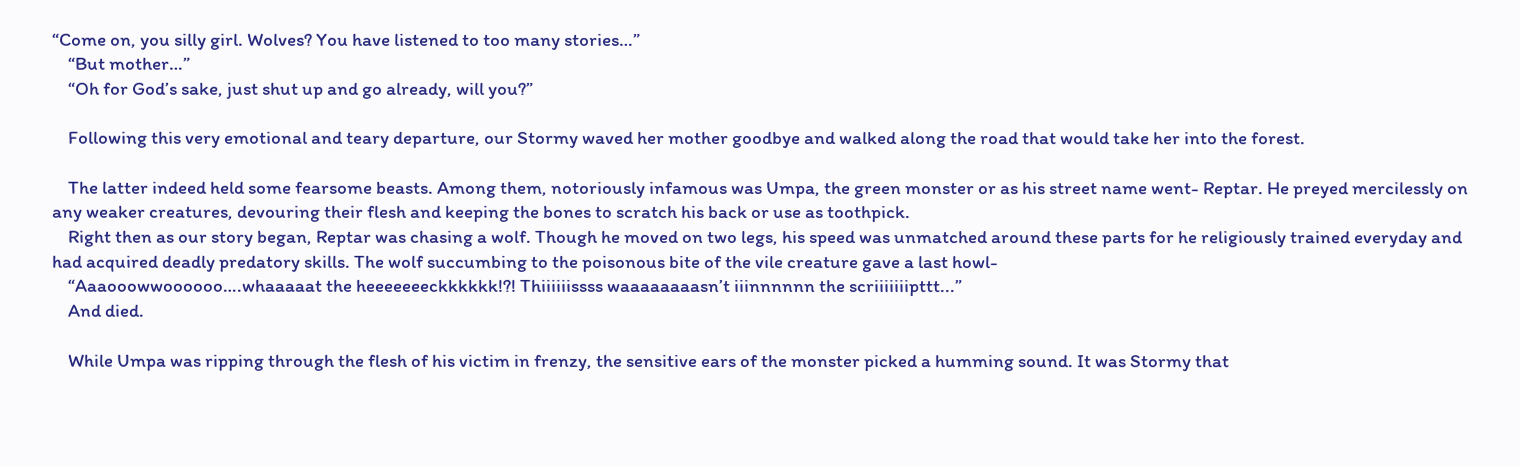“Come on, you silly girl. Wolves? You have listened to too many stories…”
    “But mother…”
    “Oh for God’s sake, just shut up and go already, will you?”

    Following this very emotional and teary departure, our Stormy waved her mother goodbye and walked along the road that would take her into the forest.

    The latter indeed held some fearsome beasts. Among them, notoriously infamous was Umpa, the green monster or as his street name went- Reptar. He preyed mercilessly on any weaker creatures, devouring their flesh and keeping the bones to scratch his back or use as toothpick.
    Right then as our story began, Reptar was chasing a wolf. Though he moved on two legs, his speed was unmatched around these parts for he religiously trained everyday and had acquired deadly predatory skills. The wolf succumbing to the poisonous bite of the vile creature gave a last howl-
    “Aaaooowwoooooo….whaaaaat the heeeeeeeckkkkkk!?! Thiiiiiissss waaaaaaaasn’t iiinnnnnn the scriiiiiiipttt...”
    And died.

    While Umpa was ripping through the flesh of his victim in frenzy, the sensitive ears of the monster picked a humming sound. It was Stormy that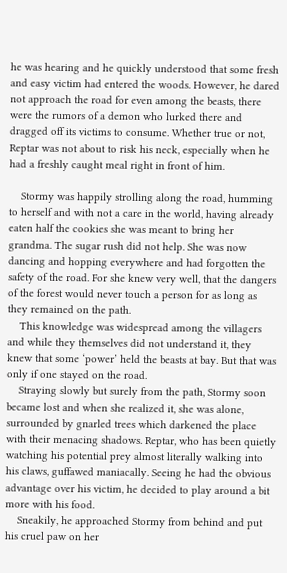he was hearing and he quickly understood that some fresh and easy victim had entered the woods. However, he dared not approach the road for even among the beasts, there were the rumors of a demon who lurked there and dragged off its victims to consume. Whether true or not, Reptar was not about to risk his neck, especially when he had a freshly caught meal right in front of him.

    Stormy was happily strolling along the road, humming to herself and with not a care in the world, having already eaten half the cookies she was meant to bring her grandma. The sugar rush did not help. She was now dancing and hopping everywhere and had forgotten the safety of the road. For she knew very well, that the dangers of the forest would never touch a person for as long as they remained on the path.
    This knowledge was widespread among the villagers and while they themselves did not understand it, they knew that some ‘power’ held the beasts at bay. But that was only if one stayed on the road.
    Straying slowly but surely from the path, Stormy soon became lost and when she realized it, she was alone, surrounded by gnarled trees which darkened the place with their menacing shadows. Reptar, who has been quietly watching his potential prey almost literally walking into his claws, guffawed maniacally. Seeing he had the obvious advantage over his victim, he decided to play around a bit more with his food.
    Sneakily, he approached Stormy from behind and put his cruel paw on her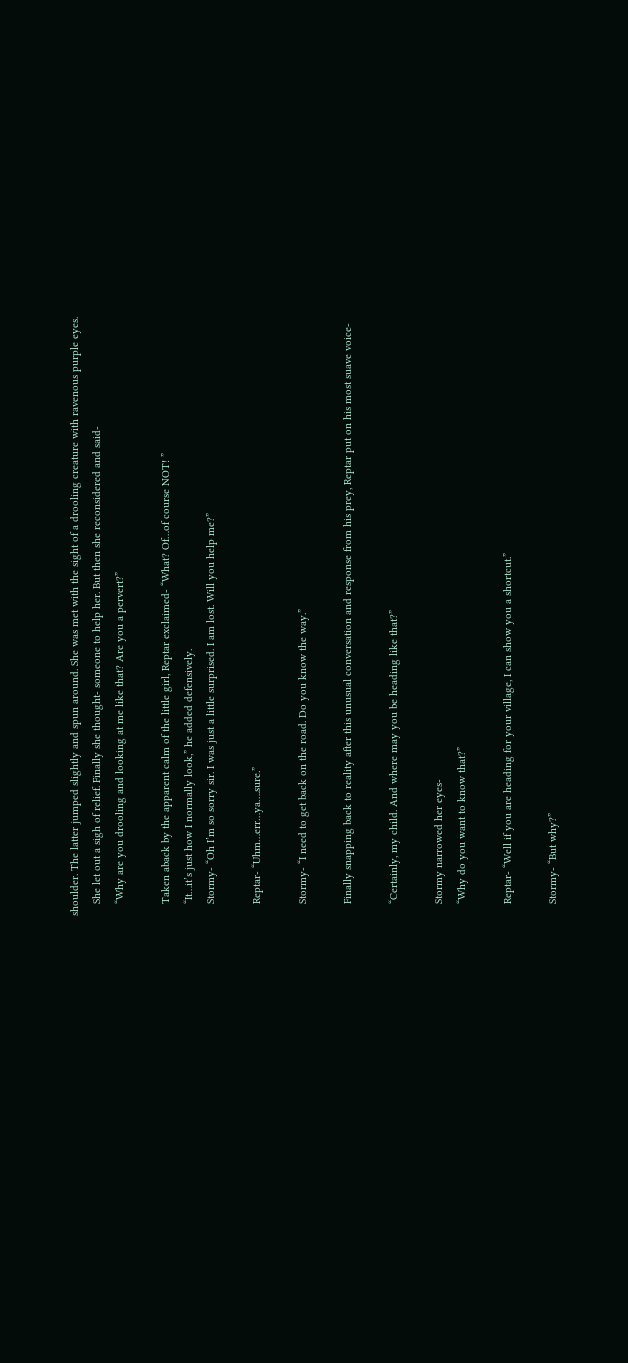shoulder. The latter jumped slightly and spun around. She was met with the sight of a drooling creature with ravenous purple eyes.
    She let out a sigh of relief. Finally she thought- someone to help her. But then she reconsidered and said-
    “Why are you drooling and looking at me like that? Are you a pervert?”

    Taken aback by the apparent calm of the little girl, Reptar exclaimed- “What? Of…of course NOT! ”
    “It…it’s just how I normally look,” he added defensively.
    Stormy- “Oh I’m so sorry sir. I was just a little surprised. I am lost. Will you help me?”

    Reptar- “Uhm…err…ya….sure.”

    Stormy- “I need to get back on the road. Do you know the way.”

    Finally snapping back to reality after this unusual conversation and response from his prey, Reptar put on his most suave voice-

    “Certainly, my child. And where may you be heading like that?”

    Stormy narrowed her eyes-
    “Why do you want to know that?”

    Reptar- “Well if you are heading for your village, I can show you a shortcut.”

    Stormy- “But why?”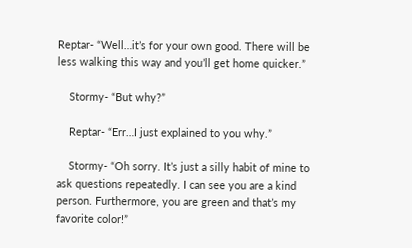Reptar- “Well…it’s for your own good. There will be less walking this way and you’ll get home quicker.”

    Stormy- “But why?”

    Reptar- “Err…I just explained to you why.”

    Stormy- “Oh sorry. It’s just a silly habit of mine to ask questions repeatedly. I can see you are a kind person. Furthermore, you are green and that’s my favorite color!”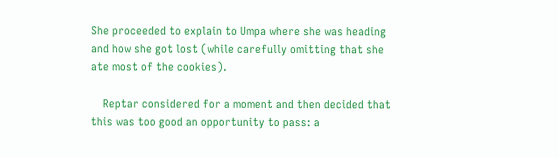She proceeded to explain to Umpa where she was heading and how she got lost (while carefully omitting that she ate most of the cookies).

    Reptar considered for a moment and then decided that this was too good an opportunity to pass: a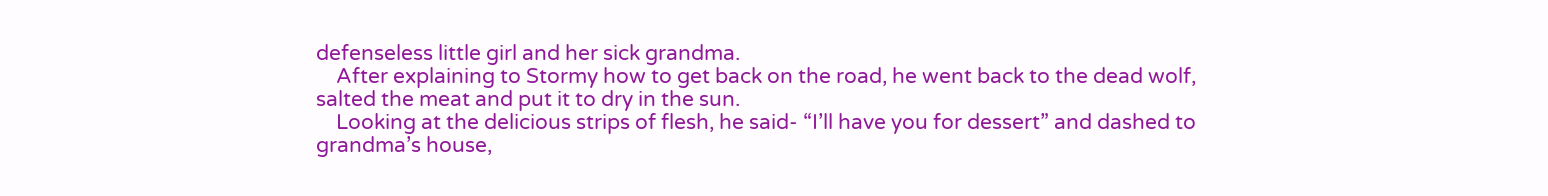defenseless little girl and her sick grandma.
    After explaining to Stormy how to get back on the road, he went back to the dead wolf, salted the meat and put it to dry in the sun.
    Looking at the delicious strips of flesh, he said- “I’ll have you for dessert” and dashed to grandma’s house,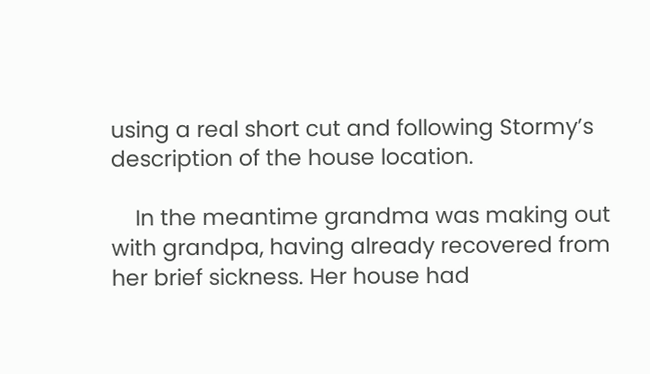using a real short cut and following Stormy’s description of the house location.

    In the meantime grandma was making out with grandpa, having already recovered from her brief sickness. Her house had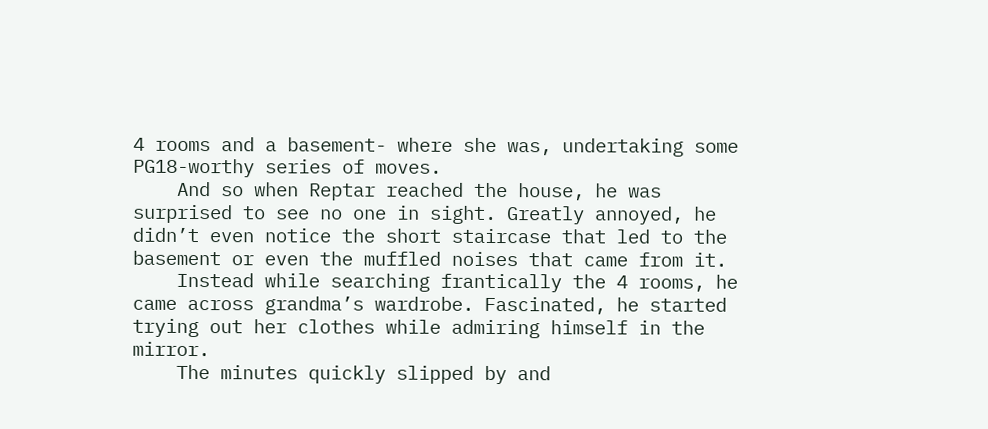4 rooms and a basement- where she was, undertaking some PG18-worthy series of moves.
    And so when Reptar reached the house, he was surprised to see no one in sight. Greatly annoyed, he didn’t even notice the short staircase that led to the basement or even the muffled noises that came from it.
    Instead while searching frantically the 4 rooms, he came across grandma’s wardrobe. Fascinated, he started trying out her clothes while admiring himself in the mirror.
    The minutes quickly slipped by and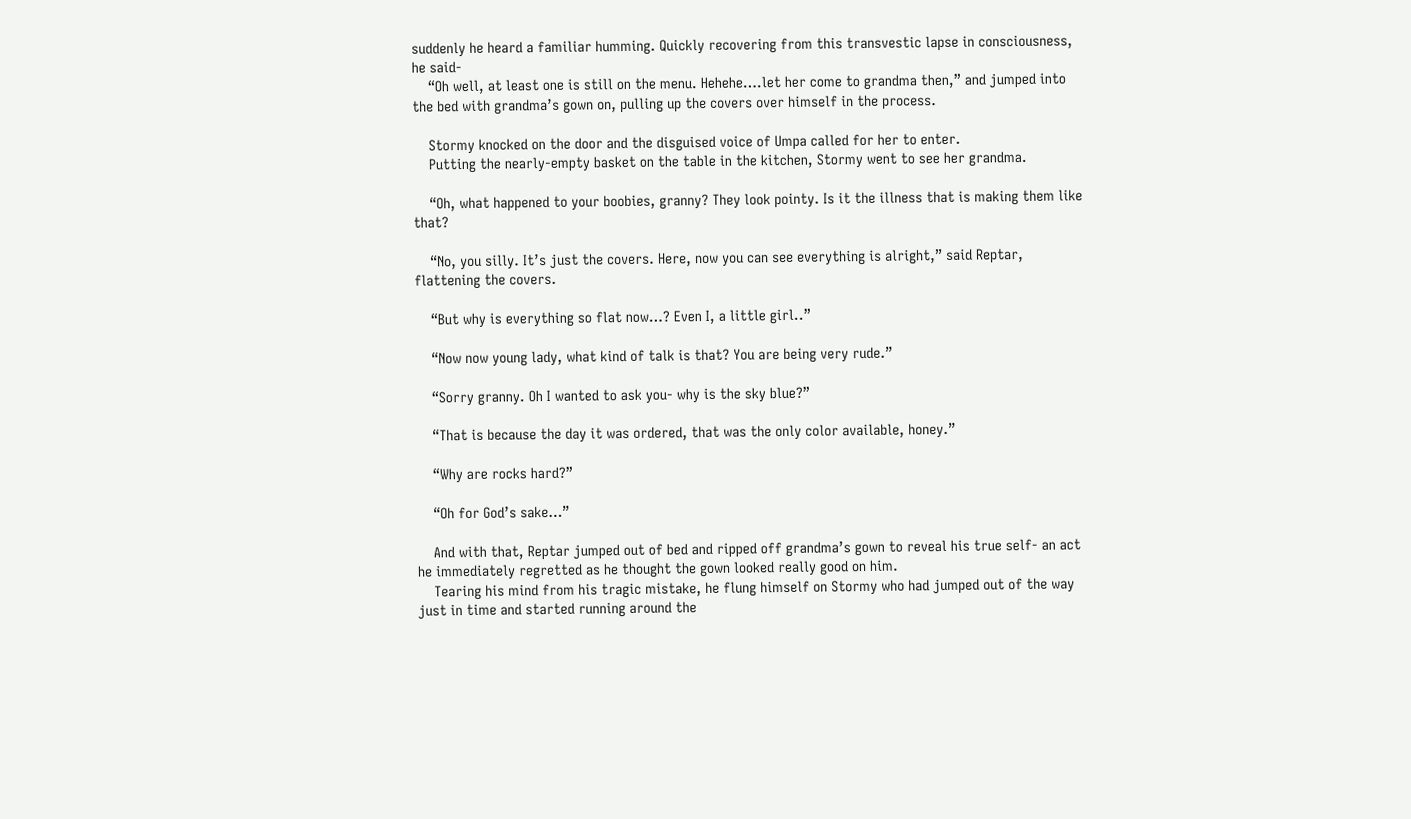suddenly he heard a familiar humming. Quickly recovering from this transvestic lapse in consciousness, he said-
    “Oh well, at least one is still on the menu. Hehehe….let her come to grandma then,” and jumped into the bed with grandma’s gown on, pulling up the covers over himself in the process.

    Stormy knocked on the door and the disguised voice of Umpa called for her to enter.
    Putting the nearly-empty basket on the table in the kitchen, Stormy went to see her grandma.

    “Oh, what happened to your boobies, granny? They look pointy. Is it the illness that is making them like that?

    “No, you silly. It’s just the covers. Here, now you can see everything is alright,” said Reptar, flattening the covers.

    “But why is everything so flat now…? Even I, a little girl..”

    “Now now young lady, what kind of talk is that? You are being very rude.”

    “Sorry granny. Oh I wanted to ask you- why is the sky blue?”

    “That is because the day it was ordered, that was the only color available, honey.”

    “Why are rocks hard?”

    “Oh for God’s sake…”

    And with that, Reptar jumped out of bed and ripped off grandma’s gown to reveal his true self- an act he immediately regretted as he thought the gown looked really good on him.
    Tearing his mind from his tragic mistake, he flung himself on Stormy who had jumped out of the way just in time and started running around the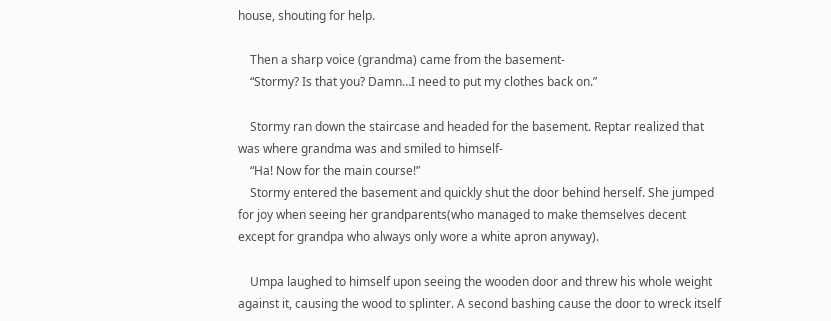house, shouting for help.

    Then a sharp voice (grandma) came from the basement-
    “Stormy? Is that you? Damn…I need to put my clothes back on.”

    Stormy ran down the staircase and headed for the basement. Reptar realized that was where grandma was and smiled to himself-
    “Ha! Now for the main course!”
    Stormy entered the basement and quickly shut the door behind herself. She jumped for joy when seeing her grandparents(who managed to make themselves decent except for grandpa who always only wore a white apron anyway).

    Umpa laughed to himself upon seeing the wooden door and threw his whole weight against it, causing the wood to splinter. A second bashing cause the door to wreck itself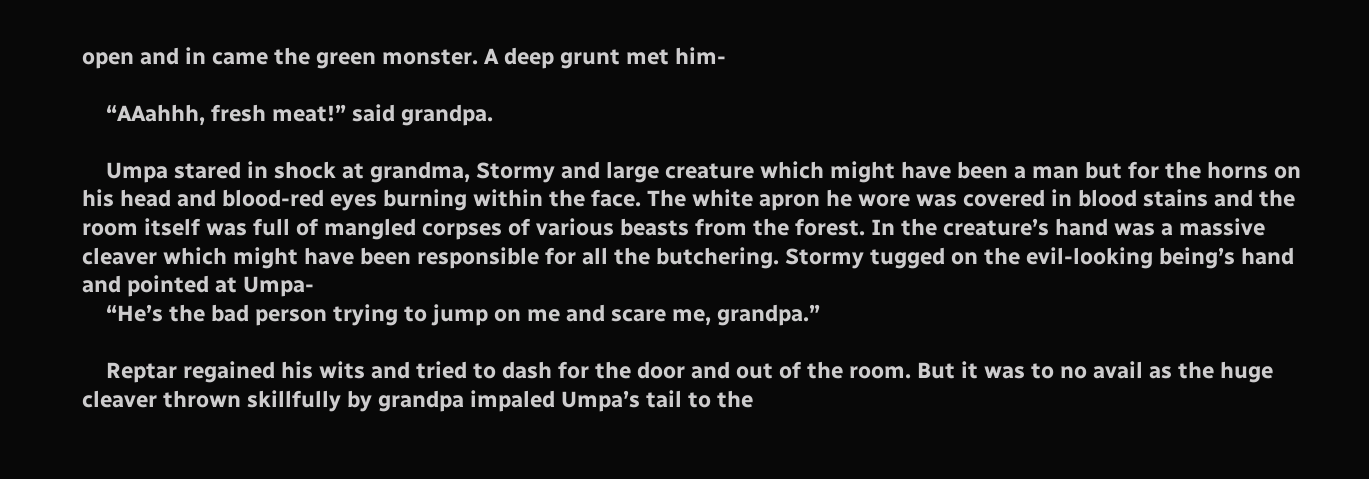open and in came the green monster. A deep grunt met him-

    “AAahhh, fresh meat!” said grandpa.

    Umpa stared in shock at grandma, Stormy and large creature which might have been a man but for the horns on his head and blood-red eyes burning within the face. The white apron he wore was covered in blood stains and the room itself was full of mangled corpses of various beasts from the forest. In the creature’s hand was a massive cleaver which might have been responsible for all the butchering. Stormy tugged on the evil-looking being’s hand and pointed at Umpa-
    “He’s the bad person trying to jump on me and scare me, grandpa.”

    Reptar regained his wits and tried to dash for the door and out of the room. But it was to no avail as the huge cleaver thrown skillfully by grandpa impaled Umpa’s tail to the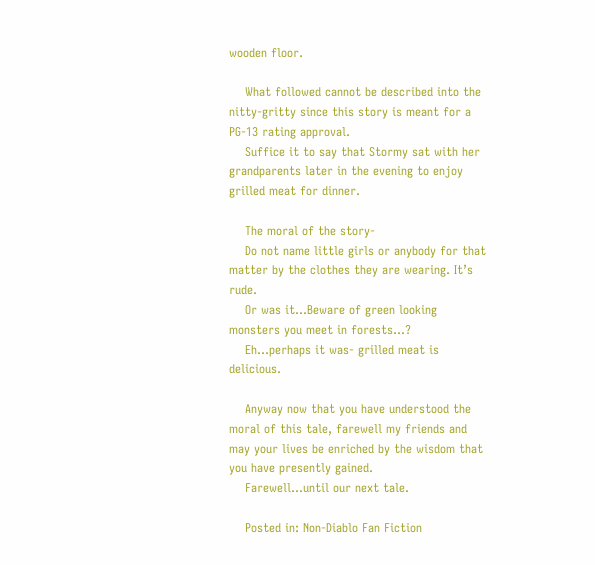wooden floor.

    What followed cannot be described into the nitty-gritty since this story is meant for a PG-13 rating approval.
    Suffice it to say that Stormy sat with her grandparents later in the evening to enjoy grilled meat for dinner.

    The moral of the story-
    Do not name little girls or anybody for that matter by the clothes they are wearing. It’s rude.
    Or was it…Beware of green looking monsters you meet in forests…?
    Eh…perhaps it was- grilled meat is delicious.

    Anyway now that you have understood the moral of this tale, farewell my friends and may your lives be enriched by the wisdom that you have presently gained.
    Farewell...until our next tale.

    Posted in: Non-Diablo Fan Fiction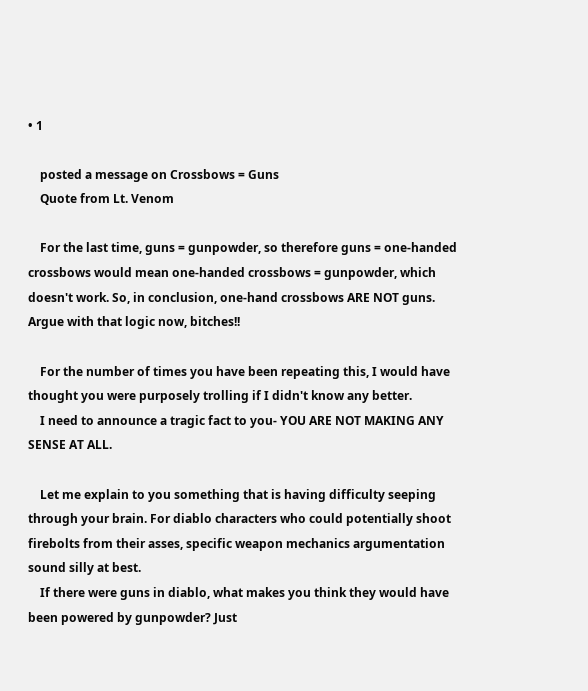• 1

    posted a message on Crossbows = Guns
    Quote from Lt. Venom

    For the last time, guns = gunpowder, so therefore guns = one-handed crossbows would mean one-handed crossbows = gunpowder, which doesn't work. So, in conclusion, one-hand crossbows ARE NOT guns. Argue with that logic now, bitches!!

    For the number of times you have been repeating this, I would have thought you were purposely trolling if I didn't know any better.
    I need to announce a tragic fact to you- YOU ARE NOT MAKING ANY SENSE AT ALL.

    Let me explain to you something that is having difficulty seeping through your brain. For diablo characters who could potentially shoot firebolts from their asses, specific weapon mechanics argumentation sound silly at best.
    If there were guns in diablo, what makes you think they would have been powered by gunpowder? Just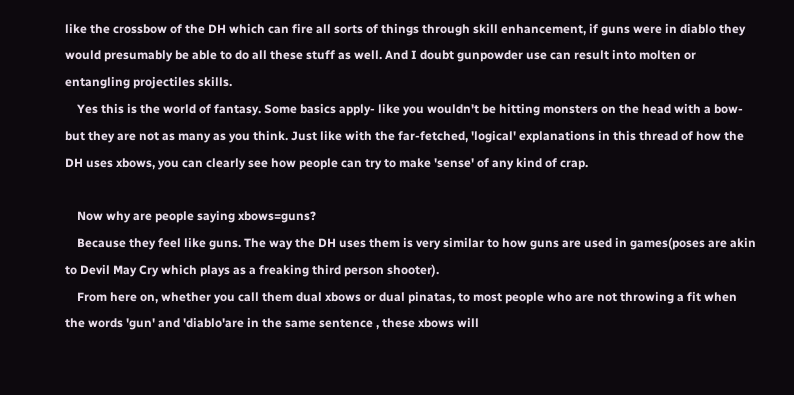like the crossbow of the DH which can fire all sorts of things through skill enhancement, if guns were in diablo they would presumably be able to do all these stuff as well. And I doubt gunpowder use can result into molten or entangling projectiles skills.
    Yes this is the world of fantasy. Some basics apply- like you wouldn't be hitting monsters on the head with a bow- but they are not as many as you think. Just like with the far-fetched, 'logical' explanations in this thread of how the DH uses xbows, you can clearly see how people can try to make 'sense' of any kind of crap.

    Now why are people saying xbows=guns?
    Because they feel like guns. The way the DH uses them is very similar to how guns are used in games(poses are akin to Devil May Cry which plays as a freaking third person shooter).
    From here on, whether you call them dual xbows or dual pinatas, to most people who are not throwing a fit when the words 'gun' and 'diablo'are in the same sentence , these xbows will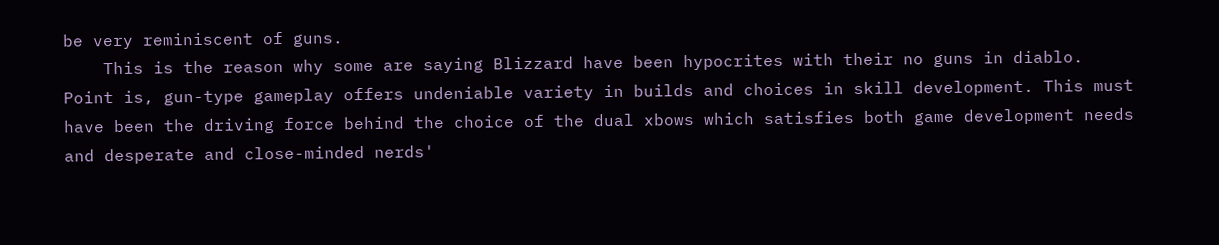be very reminiscent of guns.
    This is the reason why some are saying Blizzard have been hypocrites with their no guns in diablo. Point is, gun-type gameplay offers undeniable variety in builds and choices in skill development. This must have been the driving force behind the choice of the dual xbows which satisfies both game development needs and desperate and close-minded nerds'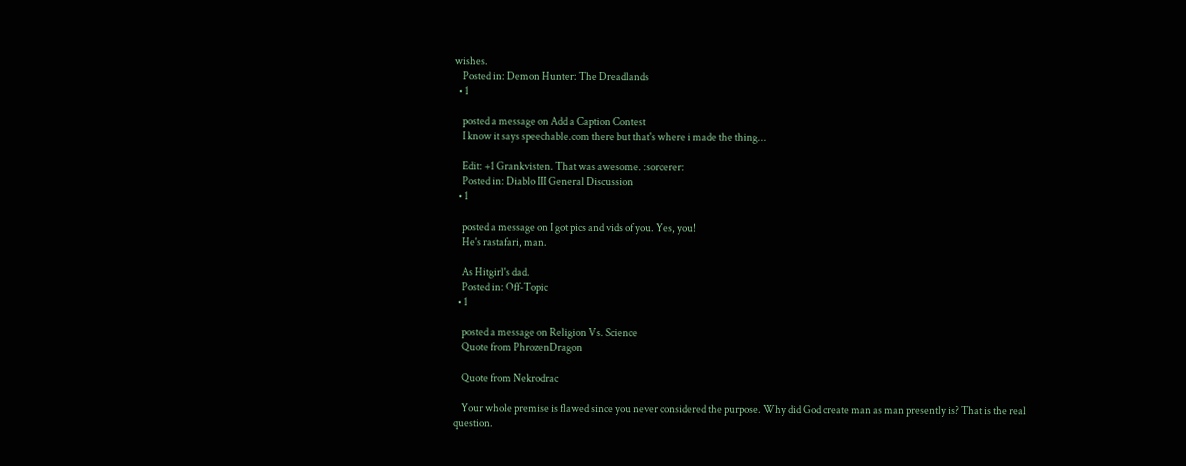wishes.
    Posted in: Demon Hunter: The Dreadlands
  • 1

    posted a message on Add a Caption Contest
    I know it says speechable.com there but that's where i made the thing...

    Edit: +1 Grankvisten. That was awesome. :sorcerer:
    Posted in: Diablo III General Discussion
  • 1

    posted a message on I got pics and vids of you. Yes, you!
    He's rastafari, man.

    As Hitgirl's dad.
    Posted in: Off-Topic
  • 1

    posted a message on Religion Vs. Science
    Quote from PhrozenDragon

    Quote from Nekrodrac

    Your whole premise is flawed since you never considered the purpose. Why did God create man as man presently is? That is the real question.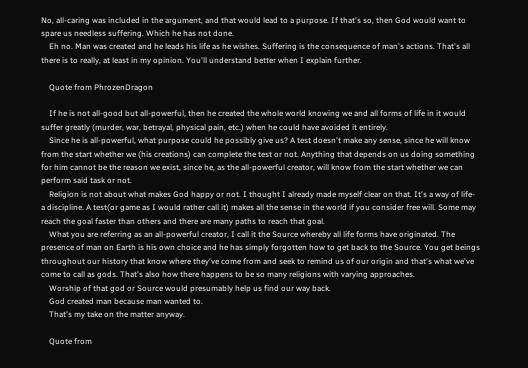No, all-caring was included in the argument, and that would lead to a purpose. If that's so, then God would want to spare us needless suffering. Which he has not done.
    Eh no. Man was created and he leads his life as he wishes. Suffering is the consequence of man's actions. That's all there is to really, at least in my opinion. You'll understand better when I explain further.

    Quote from PhrozenDragon

    If he is not all-good but all-powerful, then he created the whole world knowing we and all forms of life in it would suffer greatly (murder, war, betrayal, physical pain, etc.) when he could have avoided it entirely.
    Since he is all-powerful, what purpose could he possibly give us? A test doesn't make any sense, since he will know from the start whether we (his creations) can complete the test or not. Anything that depends on us doing something for him cannot be the reason we exist, since he, as the all-powerful creator, will know from the start whether we can perform said task or not.
    Religion is not about what makes God happy or not. I thought I already made myself clear on that. It's a way of life- a discipline. A test(or game as I would rather call it) makes all the sense in the world if you consider free will. Some may reach the goal faster than others and there are many paths to reach that goal.
    What you are referring as an all-powerful creator, I call it the Source whereby all life forms have originated. The presence of man on Earth is his own choice and he has simply forgotten how to get back to the Source. You get beings throughout our history that know where they've come from and seek to remind us of our origin and that's what we've come to call as gods. That's also how there happens to be so many religions with varying approaches.
    Worship of that god or Source would presumably help us find our way back.
    God created man because man wanted to.
    That's my take on the matter anyway.

    Quote from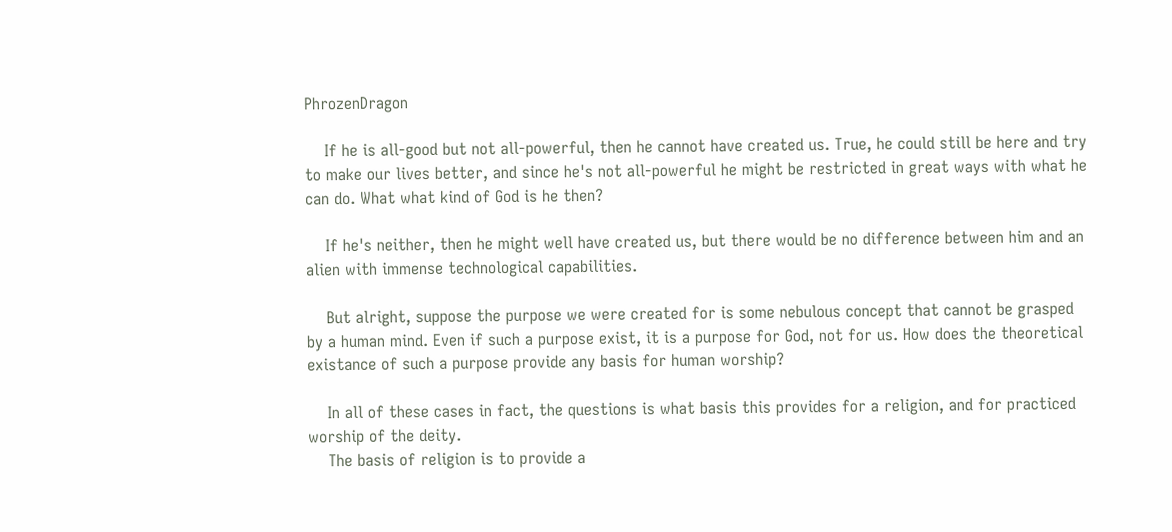PhrozenDragon

    If he is all-good but not all-powerful, then he cannot have created us. True, he could still be here and try to make our lives better, and since he's not all-powerful he might be restricted in great ways with what he can do. What what kind of God is he then?

    If he's neither, then he might well have created us, but there would be no difference between him and an alien with immense technological capabilities.

    But alright, suppose the purpose we were created for is some nebulous concept that cannot be grasped by a human mind. Even if such a purpose exist, it is a purpose for God, not for us. How does the theoretical existance of such a purpose provide any basis for human worship?

    In all of these cases in fact, the questions is what basis this provides for a religion, and for practiced worship of the deity.
    The basis of religion is to provide a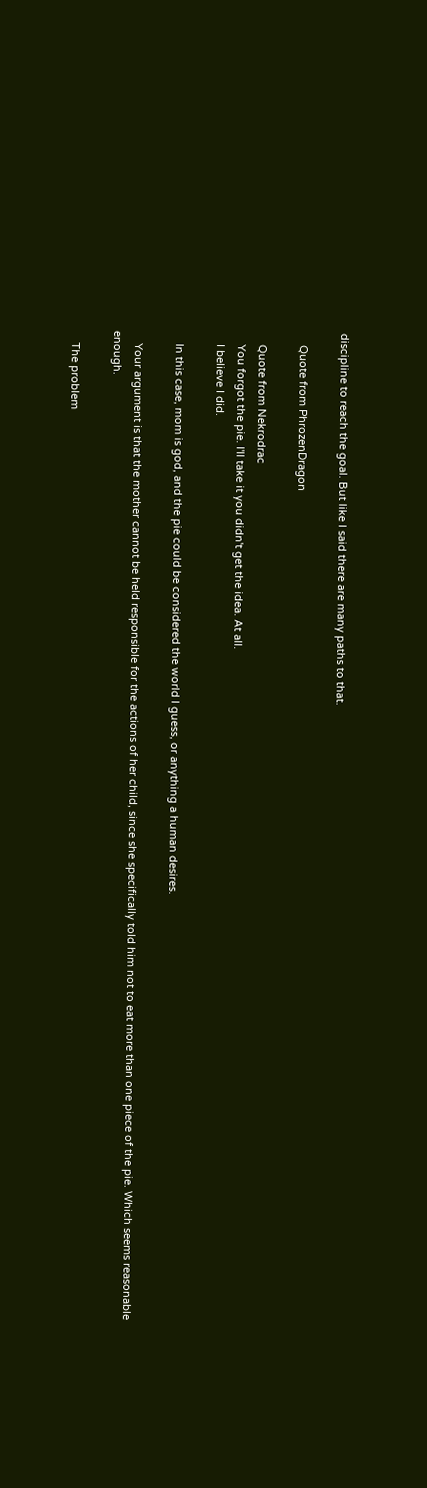discipline to reach the goal. But like I said there are many paths to that.

    Quote from PhrozenDragon

    Quote from Nekrodrac
    You forgot the pie. I'll take it you didn't get the idea. At all.
    I believe I did.

    In this case, mom is god, and the pie could be considered the world I guess, or anything a human desires.

    Your argument is that the mother cannot be held responsible for the actions of her child, since she specifically told him not to eat more than one piece of the pie. Which seems reasonable enough.

    The problem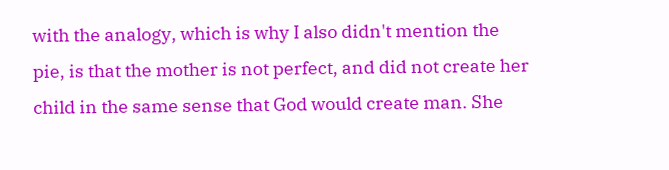with the analogy, which is why I also didn't mention the pie, is that the mother is not perfect, and did not create her child in the same sense that God would create man. She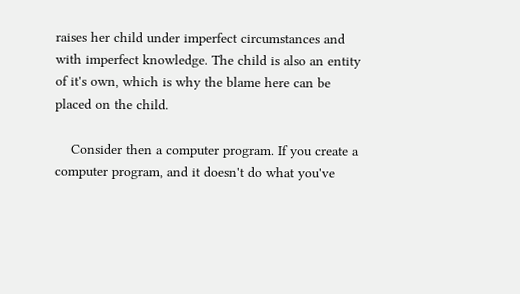raises her child under imperfect circumstances and with imperfect knowledge. The child is also an entity of it's own, which is why the blame here can be placed on the child.

    Consider then a computer program. If you create a computer program, and it doesn't do what you've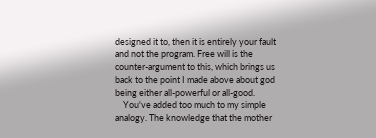designed it to, then it is entirely your fault and not the program. Free will is the counter-argument to this, which brings us back to the point I made above about god being either all-powerful or all-good.
    You've added too much to my simple analogy. The knowledge that the mother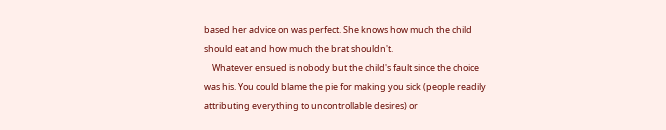based her advice on was perfect. She knows how much the child should eat and how much the brat shouldn't.
    Whatever ensued is nobody but the child's fault since the choice was his. You could blame the pie for making you sick (people readily attributing everything to uncontrollable desires) or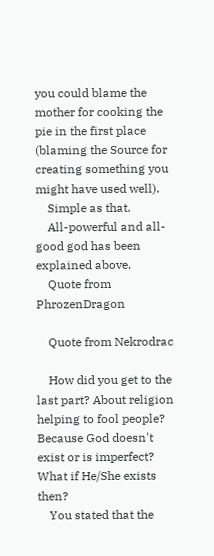you could blame the mother for cooking the pie in the first place (blaming the Source for creating something you might have used well).
    Simple as that.
    All-powerful and all-good god has been explained above.
    Quote from PhrozenDragon

    Quote from Nekrodrac

    How did you get to the last part? About religion helping to fool people? Because God doesn't exist or is imperfect? What if He/She exists then?
    You stated that the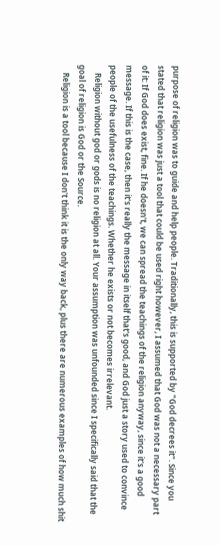purpose of religion was to guide and help people. Traditionally, this is supported by "God decrees it". Since you stated that religion was just a tool that could be used right however, I assumed that God was not a necessary part of it: If God does exist, fine. If he doesn't, we can spread the teachings of the religion anyway, since it's a good message. If this is the case, then it's really the message in itself that's good, and God just a story used to convince people of the usefulness of the teachings. Whether he exists or not becomes irrelevant.
    Religion without god or gods is no religion at all. Your assumption was unfounded since I specifically said that the goal of religion is God or the Source.
    Religion is a tool because I don't think it is the only way back, plus there are numerous examples of how much shit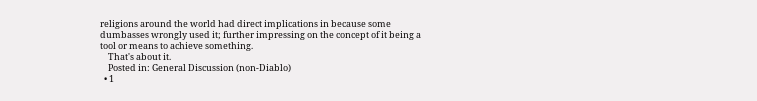religions around the world had direct implications in because some dumbasses wrongly used it; further impressing on the concept of it being a tool or means to achieve something.
    That's about it.
    Posted in: General Discussion (non-Diablo)
  • 1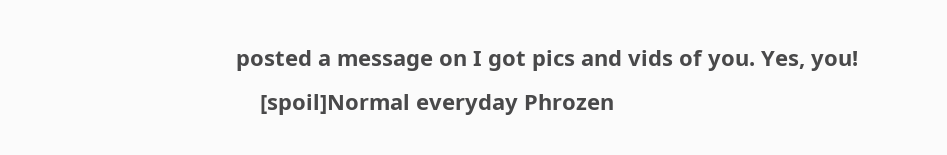posted a message on I got pics and vids of you. Yes, you!
    [spoil]Normal everyday Phrozen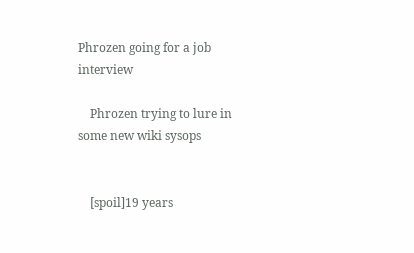Phrozen going for a job interview

    Phrozen trying to lure in some new wiki sysops


    [spoil]19 years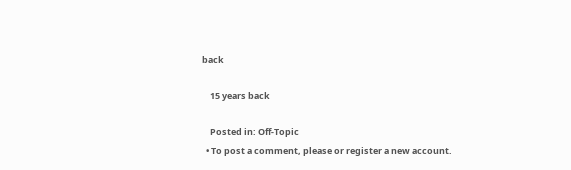back

    15 years back

    Posted in: Off-Topic
  • To post a comment, please or register a new account.